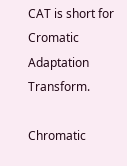CAT is short for Cromatic Adaptation Transform.

Chromatic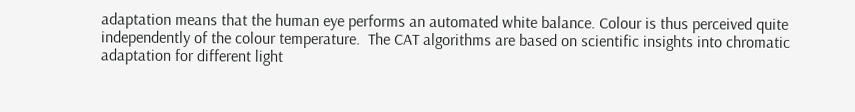adaptation means that the human eye performs an automated white balance. Colour is thus perceived quite independently of the colour temperature.  The CAT algorithms are based on scientific insights into chromatic adaptation for different light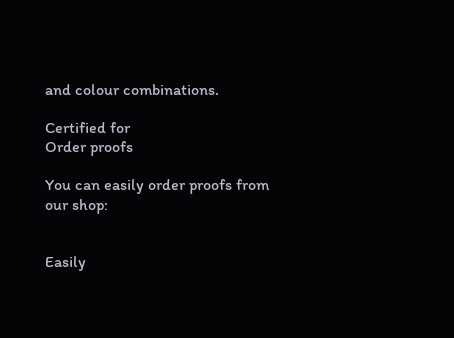and colour combinations.

Certified for
Order proofs

You can easily order proofs from our shop:


Easily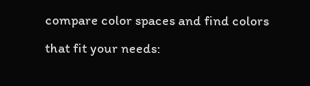compare color spaces and find colors that fit your needs: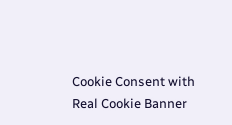Cookie Consent with Real Cookie Banner